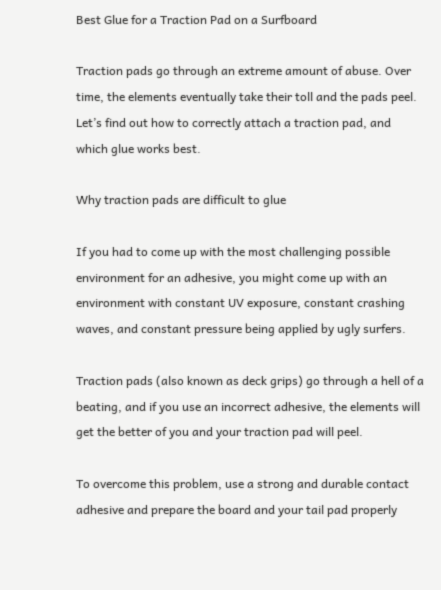Best Glue for a Traction Pad on a Surfboard

Traction pads go through an extreme amount of abuse. Over time, the elements eventually take their toll and the pads peel. Let’s find out how to correctly attach a traction pad, and which glue works best.

Why traction pads are difficult to glue

If you had to come up with the most challenging possible environment for an adhesive, you might come up with an environment with constant UV exposure, constant crashing waves, and constant pressure being applied by ugly surfers.

Traction pads (also known as deck grips) go through a hell of a beating, and if you use an incorrect adhesive, the elements will get the better of you and your traction pad will peel.

To overcome this problem, use a strong and durable contact adhesive and prepare the board and your tail pad properly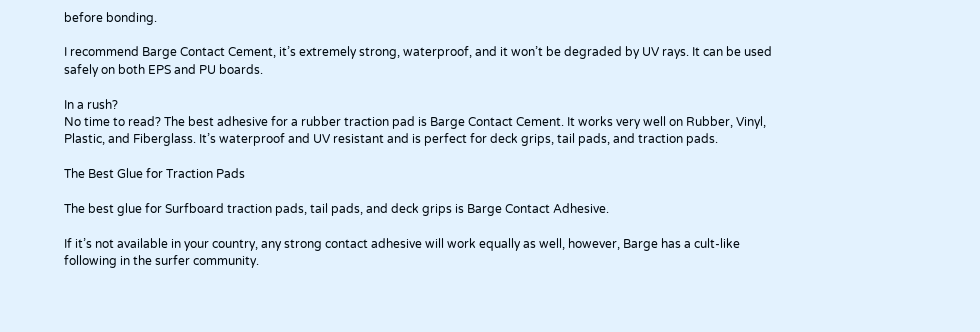before bonding.

I recommend Barge Contact Cement, it’s extremely strong, waterproof, and it won’t be degraded by UV rays. It can be used safely on both EPS and PU boards.

In a rush?
No time to read? The best adhesive for a rubber traction pad is Barge Contact Cement. It works very well on Rubber, Vinyl, Plastic, and Fiberglass. It’s waterproof and UV resistant and is perfect for deck grips, tail pads, and traction pads.

The Best Glue for Traction Pads

The best glue for Surfboard traction pads, tail pads, and deck grips is Barge Contact Adhesive.

If it’s not available in your country, any strong contact adhesive will work equally as well, however, Barge has a cult-like following in the surfer community.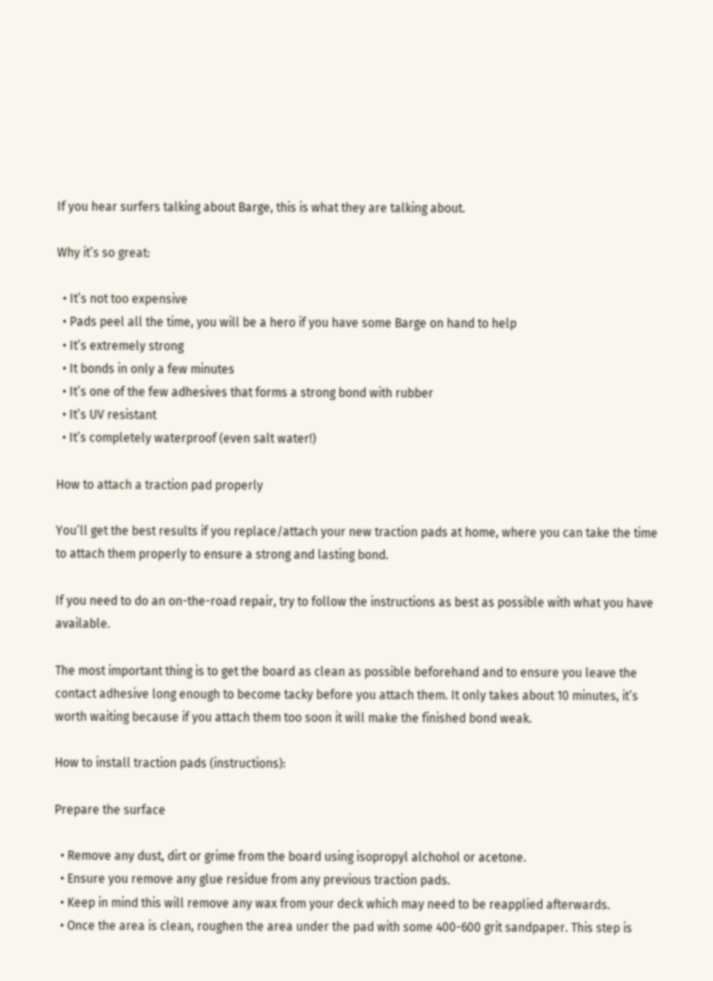If you hear surfers talking about Barge, this is what they are talking about.

Why it’s so great:

  • It’s not too expensive
  • Pads peel all the time, you will be a hero if you have some Barge on hand to help
  • It’s extremely strong
  • It bonds in only a few minutes
  • It’s one of the few adhesives that forms a strong bond with rubber
  • It’s UV resistant
  • It’s completely waterproof (even salt water!)

How to attach a traction pad properly

You’ll get the best results if you replace/attach your new traction pads at home, where you can take the time to attach them properly to ensure a strong and lasting bond.

If you need to do an on-the-road repair, try to follow the instructions as best as possible with what you have available.

The most important thing is to get the board as clean as possible beforehand and to ensure you leave the contact adhesive long enough to become tacky before you attach them. It only takes about 10 minutes, it’s worth waiting because if you attach them too soon it will make the finished bond weak.

How to install traction pads (instructions):

Prepare the surface

  • Remove any dust, dirt or grime from the board using isopropyl alchohol or acetone.
  • Ensure you remove any glue residue from any previous traction pads.
  • Keep in mind this will remove any wax from your deck which may need to be reapplied afterwards.
  • Once the area is clean, roughen the area under the pad with some 400-600 grit sandpaper. This step is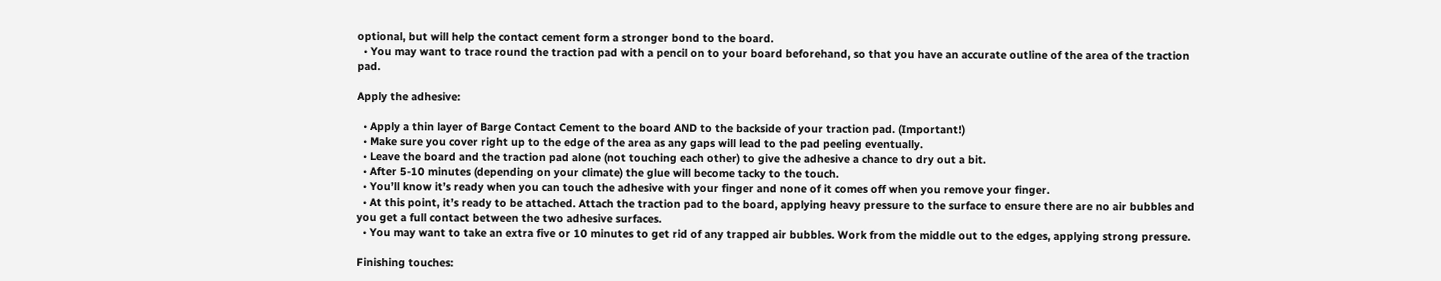optional, but will help the contact cement form a stronger bond to the board.
  • You may want to trace round the traction pad with a pencil on to your board beforehand, so that you have an accurate outline of the area of the traction pad.

Apply the adhesive:

  • Apply a thin layer of Barge Contact Cement to the board AND to the backside of your traction pad. (Important!)
  • Make sure you cover right up to the edge of the area as any gaps will lead to the pad peeling eventually.
  • Leave the board and the traction pad alone (not touching each other) to give the adhesive a chance to dry out a bit.
  • After 5-10 minutes (depending on your climate) the glue will become tacky to the touch.
  • You’ll know it’s ready when you can touch the adhesive with your finger and none of it comes off when you remove your finger.
  • At this point, it’s ready to be attached. Attach the traction pad to the board, applying heavy pressure to the surface to ensure there are no air bubbles and you get a full contact between the two adhesive surfaces.
  • You may want to take an extra five or 10 minutes to get rid of any trapped air bubbles. Work from the middle out to the edges, applying strong pressure.

Finishing touches: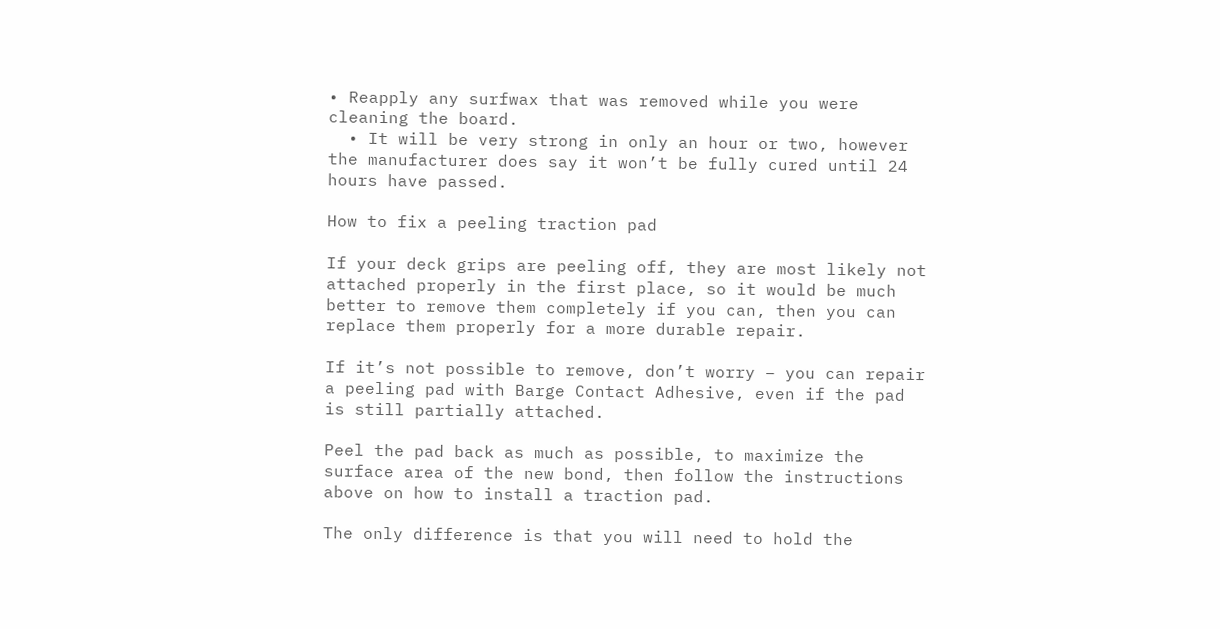• Reapply any surfwax that was removed while you were cleaning the board.
  • It will be very strong in only an hour or two, however the manufacturer does say it won’t be fully cured until 24 hours have passed.

How to fix a peeling traction pad

If your deck grips are peeling off, they are most likely not attached properly in the first place, so it would be much better to remove them completely if you can, then you can replace them properly for a more durable repair.

If it’s not possible to remove, don’t worry – you can repair a peeling pad with Barge Contact Adhesive, even if the pad is still partially attached.

Peel the pad back as much as possible, to maximize the surface area of the new bond, then follow the instructions above on how to install a traction pad.

The only difference is that you will need to hold the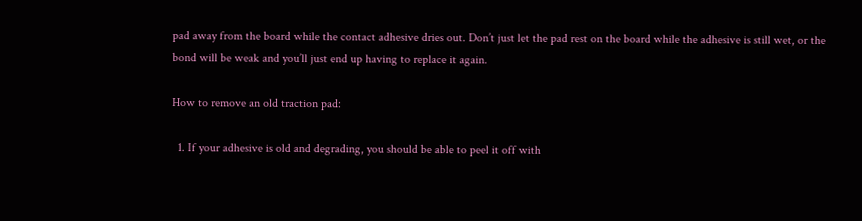pad away from the board while the contact adhesive dries out. Don’t just let the pad rest on the board while the adhesive is still wet, or the bond will be weak and you’ll just end up having to replace it again.

How to remove an old traction pad:

  1. If your adhesive is old and degrading, you should be able to peel it off with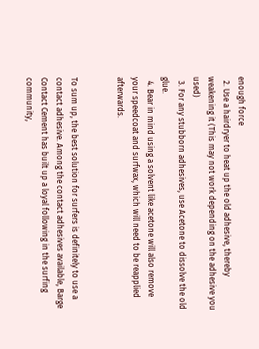enough force
  2. Use a hairdryer to heat up the old adhesive, thereby weakening it (This may not work depending on the adhesive you used)
  3. For any stubborn adhesives, use Acetone to dissolve the old glue.
  4. Bear in mind using a solvent like acetone will also remove your speedcoat and surfwax, which will need to be reapplied afterwards.


To sum up, the best solution for surfers is definitely to use a contact adhesive. Among the contact adhesives available, Barge Contact Cement has built up a loyal following in the surfing community,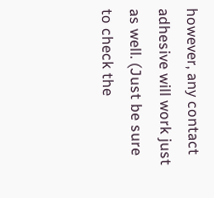however, any contact adhesive will work just as well. (Just be sure to check the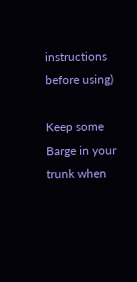instructions before using)

Keep some Barge in your trunk when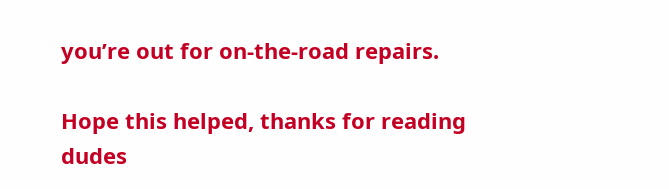you’re out for on-the-road repairs.

Hope this helped, thanks for reading dudes